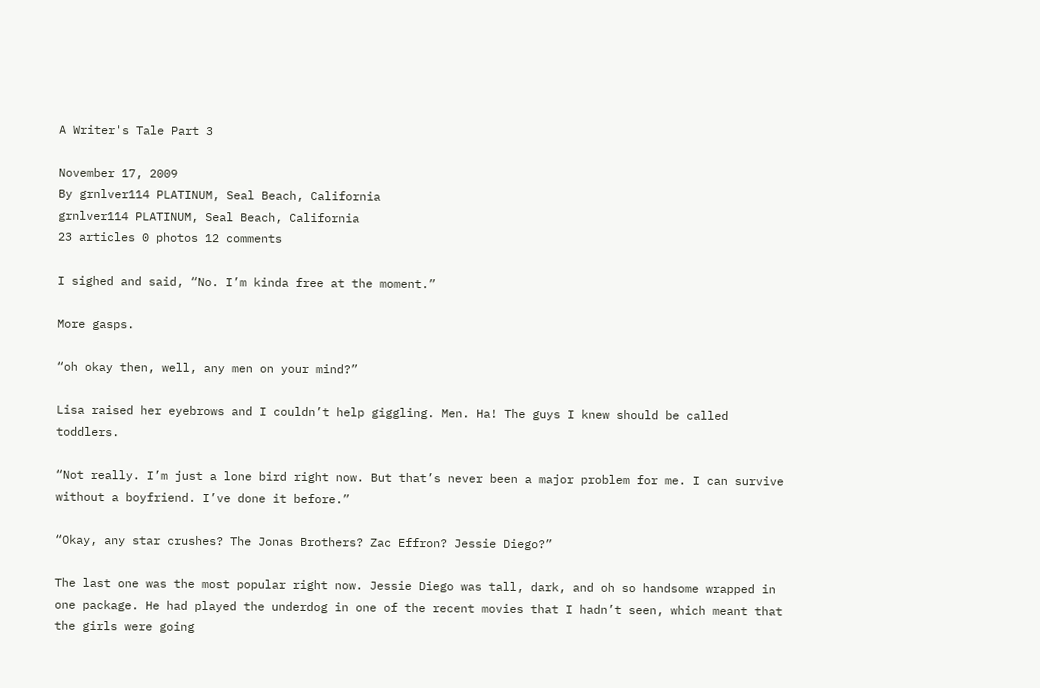A Writer's Tale Part 3

November 17, 2009
By grnlver114 PLATINUM, Seal Beach, California
grnlver114 PLATINUM, Seal Beach, California
23 articles 0 photos 12 comments

I sighed and said, “No. I’m kinda free at the moment.”

More gasps.

“oh okay then, well, any men on your mind?”

Lisa raised her eyebrows and I couldn’t help giggling. Men. Ha! The guys I knew should be called toddlers.

“Not really. I’m just a lone bird right now. But that’s never been a major problem for me. I can survive without a boyfriend. I’ve done it before.”

“Okay, any star crushes? The Jonas Brothers? Zac Effron? Jessie Diego?”

The last one was the most popular right now. Jessie Diego was tall, dark, and oh so handsome wrapped in one package. He had played the underdog in one of the recent movies that I hadn’t seen, which meant that the girls were going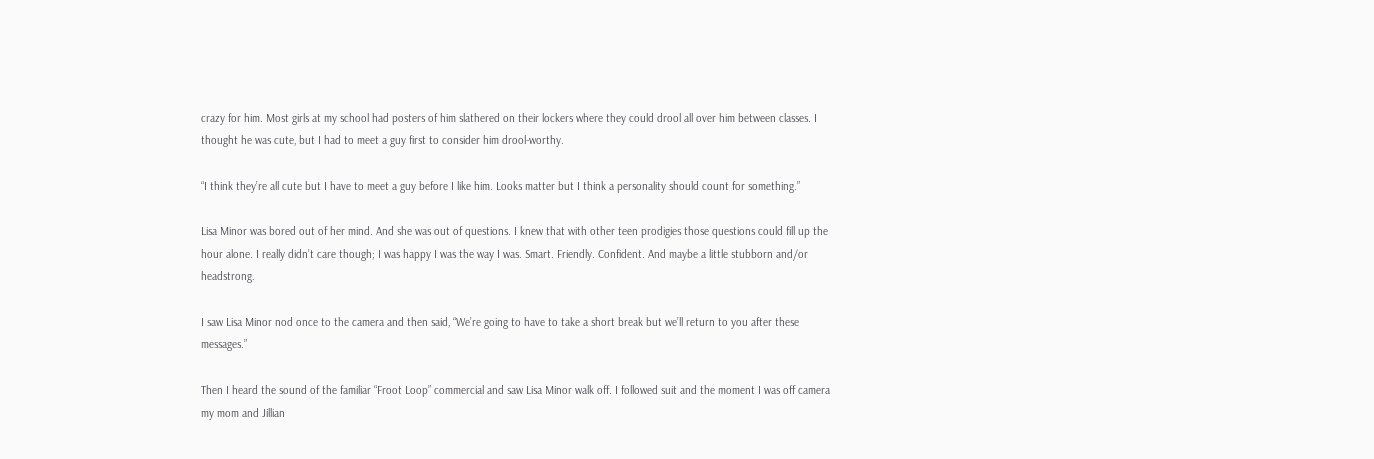crazy for him. Most girls at my school had posters of him slathered on their lockers where they could drool all over him between classes. I thought he was cute, but I had to meet a guy first to consider him drool-worthy.

“I think they’re all cute but I have to meet a guy before I like him. Looks matter but I think a personality should count for something.”

Lisa Minor was bored out of her mind. And she was out of questions. I knew that with other teen prodigies those questions could fill up the hour alone. I really didn’t care though; I was happy I was the way I was. Smart. Friendly. Confident. And maybe a little stubborn and/or headstrong.

I saw Lisa Minor nod once to the camera and then said, “We’re going to have to take a short break but we’ll return to you after these messages.”

Then I heard the sound of the familiar “Froot Loop” commercial and saw Lisa Minor walk off. I followed suit and the moment I was off camera my mom and Jillian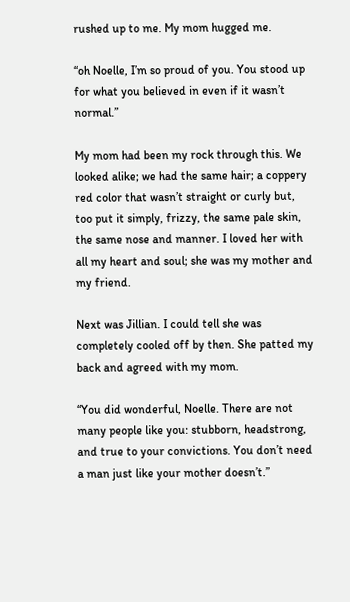rushed up to me. My mom hugged me.

“oh Noelle, I’m so proud of you. You stood up for what you believed in even if it wasn’t normal.”

My mom had been my rock through this. We looked alike; we had the same hair; a coppery red color that wasn’t straight or curly but, too put it simply, frizzy, the same pale skin, the same nose and manner. I loved her with all my heart and soul; she was my mother and my friend.

Next was Jillian. I could tell she was completely cooled off by then. She patted my back and agreed with my mom.

“You did wonderful, Noelle. There are not many people like you: stubborn, headstrong, and true to your convictions. You don’t need a man just like your mother doesn’t.”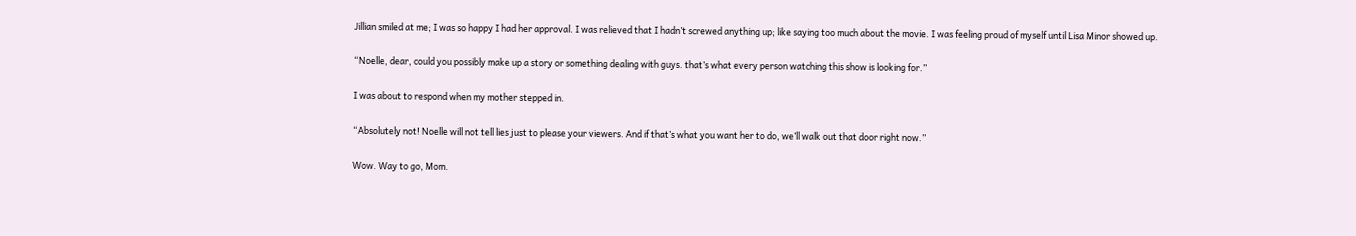Jillian smiled at me; I was so happy I had her approval. I was relieved that I hadn’t screwed anything up; like saying too much about the movie. I was feeling proud of myself until Lisa Minor showed up.

“Noelle, dear, could you possibly make up a story or something dealing with guys. that’s what every person watching this show is looking for.”

I was about to respond when my mother stepped in.

“Absolutely not! Noelle will not tell lies just to please your viewers. And if that’s what you want her to do, we’ll walk out that door right now.”

Wow. Way to go, Mom.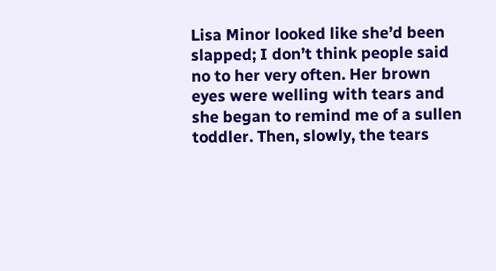Lisa Minor looked like she’d been slapped; I don’t think people said no to her very often. Her brown eyes were welling with tears and she began to remind me of a sullen toddler. Then, slowly, the tears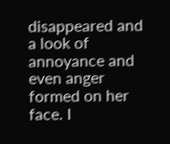disappeared and a look of annoyance and even anger formed on her face. I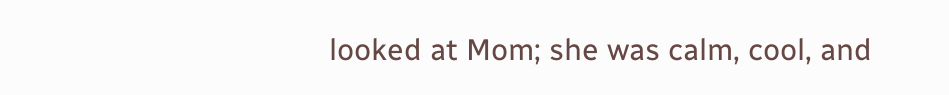looked at Mom; she was calm, cool, and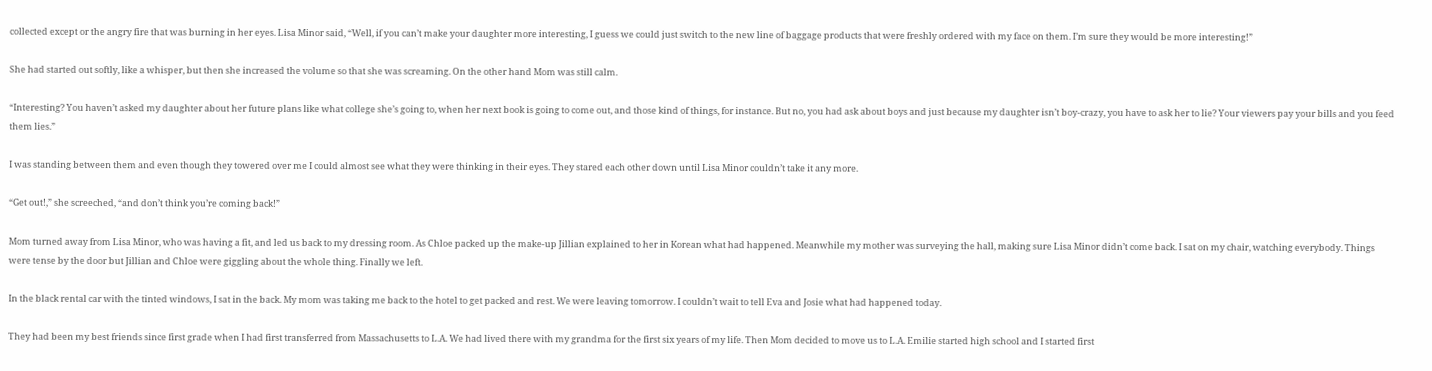collected except or the angry fire that was burning in her eyes. Lisa Minor said, “Well, if you can’t make your daughter more interesting, I guess we could just switch to the new line of baggage products that were freshly ordered with my face on them. I’m sure they would be more interesting!”

She had started out softly, like a whisper, but then she increased the volume so that she was screaming. On the other hand Mom was still calm.

“Interesting? You haven’t asked my daughter about her future plans like what college she’s going to, when her next book is going to come out, and those kind of things, for instance. But no, you had ask about boys and just because my daughter isn’t boy-crazy, you have to ask her to lie? Your viewers pay your bills and you feed them lies.”

I was standing between them and even though they towered over me I could almost see what they were thinking in their eyes. They stared each other down until Lisa Minor couldn’t take it any more.

“Get out!,” she screeched, “and don’t think you’re coming back!”

Mom turned away from Lisa Minor, who was having a fit, and led us back to my dressing room. As Chloe packed up the make-up Jillian explained to her in Korean what had happened. Meanwhile my mother was surveying the hall, making sure Lisa Minor didn’t come back. I sat on my chair, watching everybody. Things were tense by the door but Jillian and Chloe were giggling about the whole thing. Finally we left.

In the black rental car with the tinted windows, I sat in the back. My mom was taking me back to the hotel to get packed and rest. We were leaving tomorrow. I couldn’t wait to tell Eva and Josie what had happened today.

They had been my best friends since first grade when I had first transferred from Massachusetts to L.A. We had lived there with my grandma for the first six years of my life. Then Mom decided to move us to L.A. Emilie started high school and I started first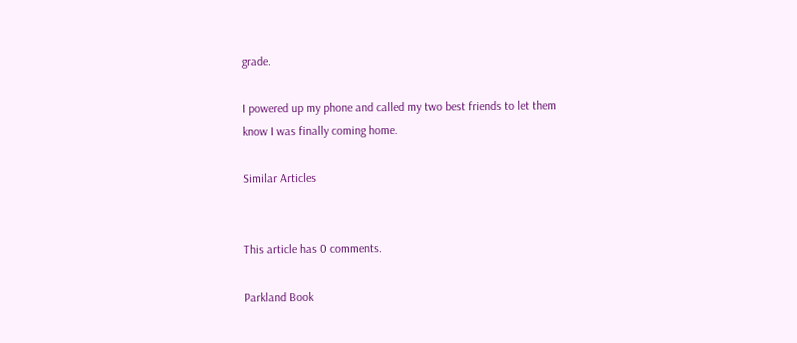grade.

I powered up my phone and called my two best friends to let them know I was finally coming home.

Similar Articles


This article has 0 comments.

Parkland Book